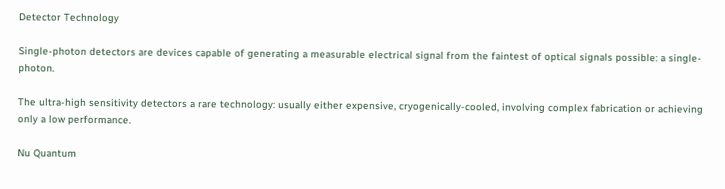Detector Technology

Single-photon detectors are devices capable of generating a measurable electrical signal from the faintest of optical signals possible: a single-photon.

The ultra-high sensitivity detectors a rare technology: usually either expensive, cryogenically-cooled, involving complex fabrication or achieving only a low performance.

Nu Quantum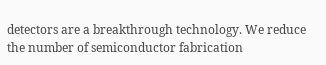detectors are a breakthrough technology. We reduce the number of semiconductor fabrication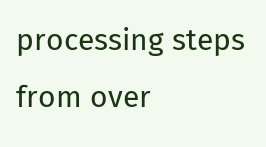processing steps from over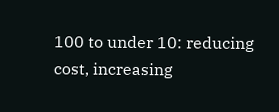100 to under 10: reducing cost, increasing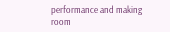performance and making room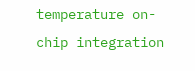temperature on-chip integration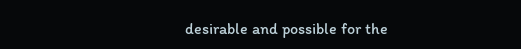desirable and possible for the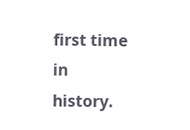first time in history.